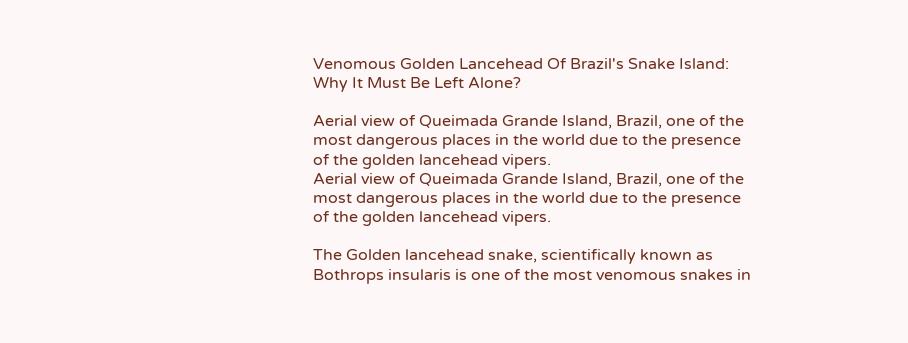Venomous Golden Lancehead Of Brazil's Snake Island: Why It Must Be Left Alone?

Aerial view of Queimada Grande Island, Brazil, one of the most dangerous places in the world due to the presence of the golden lancehead vipers.
Aerial view of Queimada Grande Island, Brazil, one of the most dangerous places in the world due to the presence of the golden lancehead vipers.

The Golden lancehead snake, scientifically known as Bothrops insularis is one of the most venomous snakes in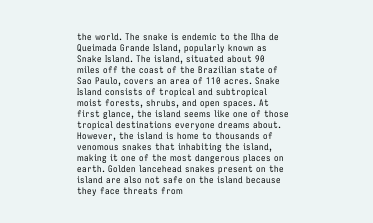the world. The snake is endemic to the Ilha de Queimada Grande Island, popularly known as Snake Island. The island, situated about 90 miles off the coast of the Brazilian state of Sao Paulo, covers an area of 110 acres. Snake Island consists of tropical and subtropical moist forests, shrubs, and open spaces. At first glance, the island seems like one of those tropical destinations everyone dreams about. However, the island is home to thousands of venomous snakes that inhabiting the island, making it one of the most dangerous places on earth. Golden lancehead snakes present on the island are also not safe on the island because they face threats from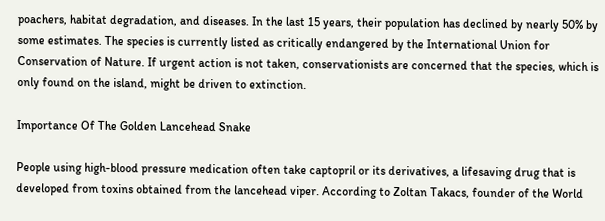poachers, habitat degradation, and diseases. In the last 15 years, their population has declined by nearly 50% by some estimates. The species is currently listed as critically endangered by the International Union for Conservation of Nature. If urgent action is not taken, conservationists are concerned that the species, which is only found on the island, might be driven to extinction.

Importance Of The Golden Lancehead Snake

People using high-blood pressure medication often take captopril or its derivatives, a lifesaving drug that is developed from toxins obtained from the lancehead viper. According to Zoltan Takacs, founder of the World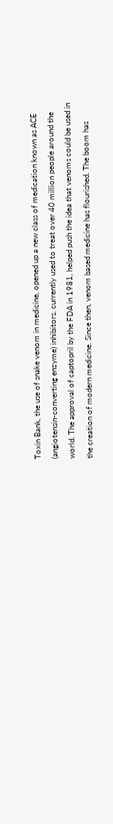Toxin Bank, the use of snake venom in medicine, opened up a new class of medication known as ACE (angiotensin-converting enzyme) inhibitors, currently used to treat over 40 million people around the world. The approval of captopril by the FDA in 1981, helped push the idea that venoms could be used in the creation of modern medicine. Since then, venom based medicine has flourished. The boom has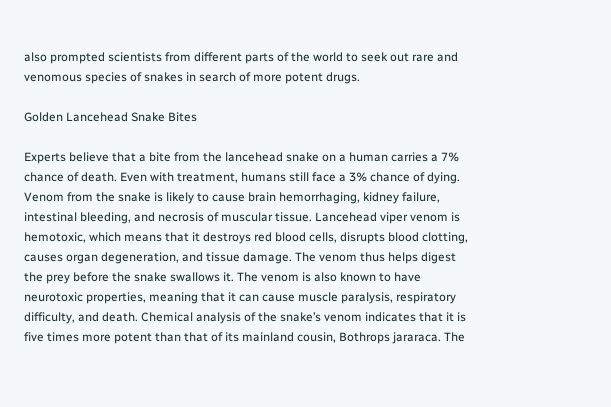also prompted scientists from different parts of the world to seek out rare and venomous species of snakes in search of more potent drugs.

Golden Lancehead Snake Bites

Experts believe that a bite from the lancehead snake on a human carries a 7% chance of death. Even with treatment, humans still face a 3% chance of dying. Venom from the snake is likely to cause brain hemorrhaging, kidney failure, intestinal bleeding, and necrosis of muscular tissue. Lancehead viper venom is hemotoxic, which means that it destroys red blood cells, disrupts blood clotting, causes organ degeneration, and tissue damage. The venom thus helps digest the prey before the snake swallows it. The venom is also known to have neurotoxic properties, meaning that it can cause muscle paralysis, respiratory difficulty, and death. Chemical analysis of the snake’s venom indicates that it is five times more potent than that of its mainland cousin, Bothrops jararaca. The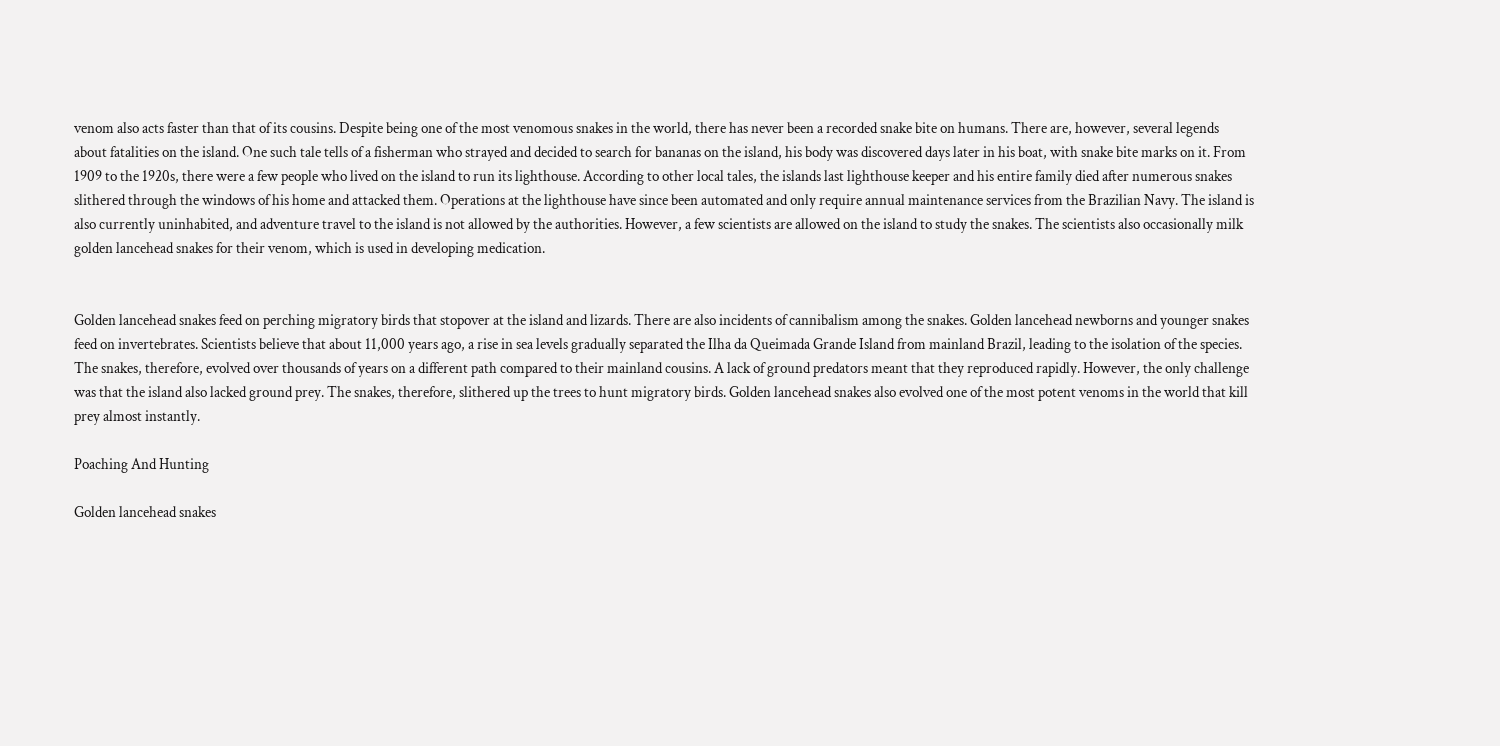venom also acts faster than that of its cousins. Despite being one of the most venomous snakes in the world, there has never been a recorded snake bite on humans. There are, however, several legends about fatalities on the island. One such tale tells of a fisherman who strayed and decided to search for bananas on the island, his body was discovered days later in his boat, with snake bite marks on it. From 1909 to the 1920s, there were a few people who lived on the island to run its lighthouse. According to other local tales, the islands last lighthouse keeper and his entire family died after numerous snakes slithered through the windows of his home and attacked them. Operations at the lighthouse have since been automated and only require annual maintenance services from the Brazilian Navy. The island is also currently uninhabited, and adventure travel to the island is not allowed by the authorities. However, a few scientists are allowed on the island to study the snakes. The scientists also occasionally milk golden lancehead snakes for their venom, which is used in developing medication.


Golden lancehead snakes feed on perching migratory birds that stopover at the island and lizards. There are also incidents of cannibalism among the snakes. Golden lancehead newborns and younger snakes feed on invertebrates. Scientists believe that about 11,000 years ago, a rise in sea levels gradually separated the Ilha da Queimada Grande Island from mainland Brazil, leading to the isolation of the species. The snakes, therefore, evolved over thousands of years on a different path compared to their mainland cousins. A lack of ground predators meant that they reproduced rapidly. However, the only challenge was that the island also lacked ground prey. The snakes, therefore, slithered up the trees to hunt migratory birds. Golden lancehead snakes also evolved one of the most potent venoms in the world that kill prey almost instantly.

Poaching And Hunting

Golden lancehead snakes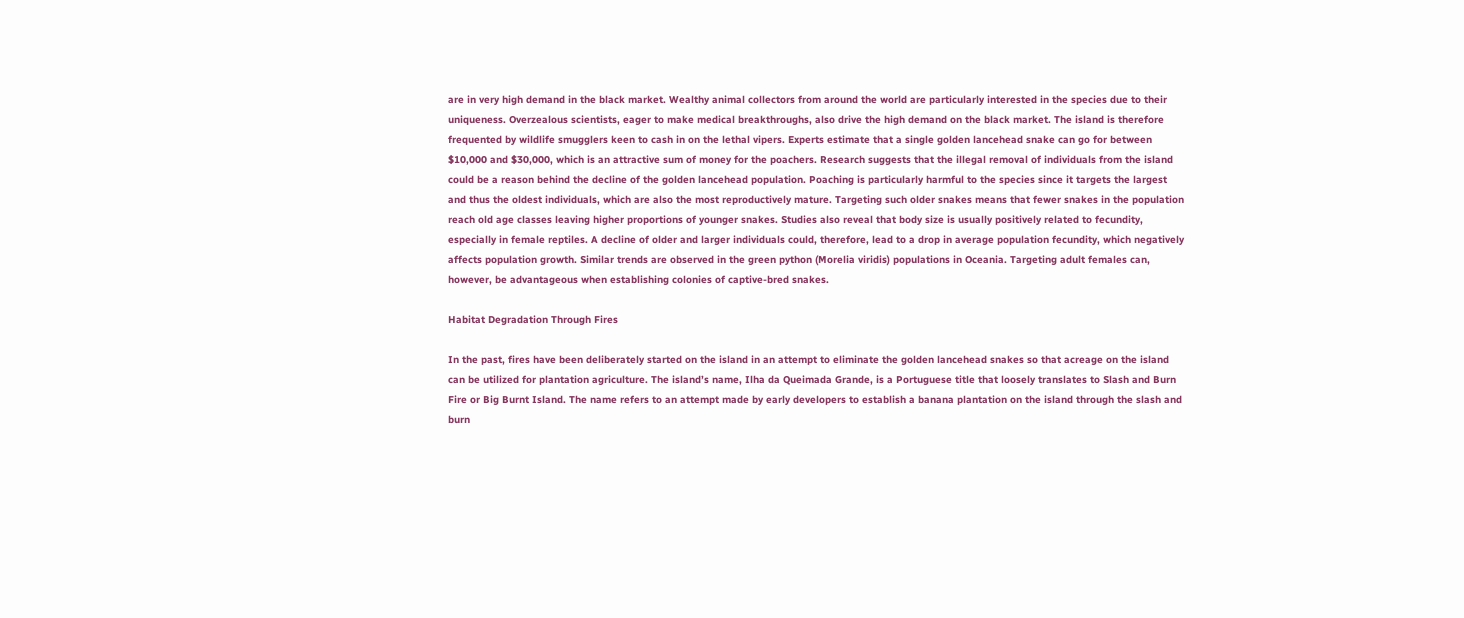are in very high demand in the black market. Wealthy animal collectors from around the world are particularly interested in the species due to their uniqueness. Overzealous scientists, eager to make medical breakthroughs, also drive the high demand on the black market. The island is therefore frequented by wildlife smugglers keen to cash in on the lethal vipers. Experts estimate that a single golden lancehead snake can go for between $10,000 and $30,000, which is an attractive sum of money for the poachers. Research suggests that the illegal removal of individuals from the island could be a reason behind the decline of the golden lancehead population. Poaching is particularly harmful to the species since it targets the largest and thus the oldest individuals, which are also the most reproductively mature. Targeting such older snakes means that fewer snakes in the population reach old age classes leaving higher proportions of younger snakes. Studies also reveal that body size is usually positively related to fecundity, especially in female reptiles. A decline of older and larger individuals could, therefore, lead to a drop in average population fecundity, which negatively affects population growth. Similar trends are observed in the green python (Morelia viridis) populations in Oceania. Targeting adult females can, however, be advantageous when establishing colonies of captive-bred snakes.

Habitat Degradation Through Fires

In the past, fires have been deliberately started on the island in an attempt to eliminate the golden lancehead snakes so that acreage on the island can be utilized for plantation agriculture. The island’s name, Ilha da Queimada Grande, is a Portuguese title that loosely translates to Slash and Burn Fire or Big Burnt Island. The name refers to an attempt made by early developers to establish a banana plantation on the island through the slash and burn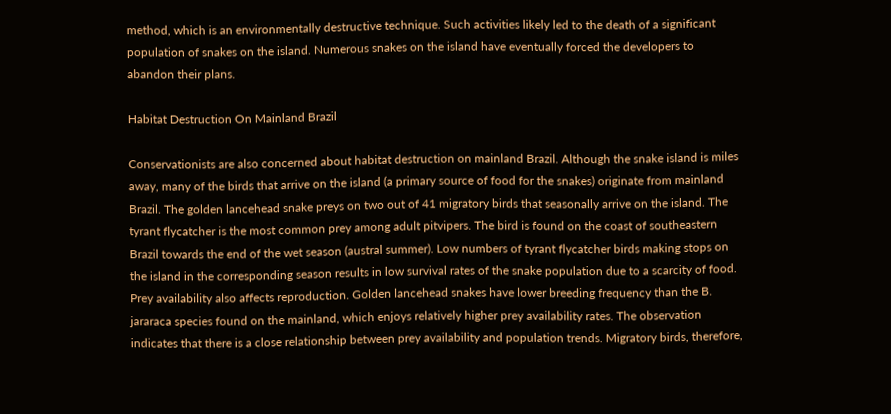method, which is an environmentally destructive technique. Such activities likely led to the death of a significant population of snakes on the island. Numerous snakes on the island have eventually forced the developers to abandon their plans.

Habitat Destruction On Mainland Brazil

Conservationists are also concerned about habitat destruction on mainland Brazil. Although the snake island is miles away, many of the birds that arrive on the island (a primary source of food for the snakes) originate from mainland Brazil. The golden lancehead snake preys on two out of 41 migratory birds that seasonally arrive on the island. The tyrant flycatcher is the most common prey among adult pitvipers. The bird is found on the coast of southeastern Brazil towards the end of the wet season (austral summer). Low numbers of tyrant flycatcher birds making stops on the island in the corresponding season results in low survival rates of the snake population due to a scarcity of food. Prey availability also affects reproduction. Golden lancehead snakes have lower breeding frequency than the B. jararaca species found on the mainland, which enjoys relatively higher prey availability rates. The observation indicates that there is a close relationship between prey availability and population trends. Migratory birds, therefore,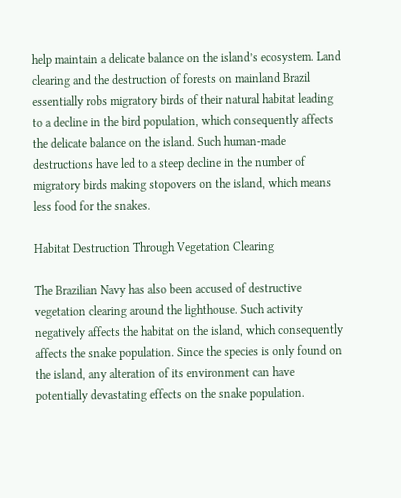help maintain a delicate balance on the island’s ecosystem. Land clearing and the destruction of forests on mainland Brazil essentially robs migratory birds of their natural habitat leading to a decline in the bird population, which consequently affects the delicate balance on the island. Such human-made destructions have led to a steep decline in the number of migratory birds making stopovers on the island, which means less food for the snakes.

Habitat Destruction Through Vegetation Clearing

The Brazilian Navy has also been accused of destructive vegetation clearing around the lighthouse. Such activity negatively affects the habitat on the island, which consequently affects the snake population. Since the species is only found on the island, any alteration of its environment can have potentially devastating effects on the snake population.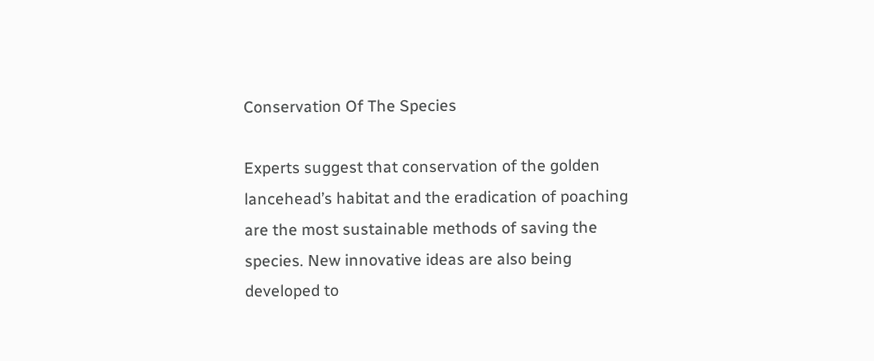Conservation Of The Species

Experts suggest that conservation of the golden lancehead’s habitat and the eradication of poaching are the most sustainable methods of saving the species. New innovative ideas are also being developed to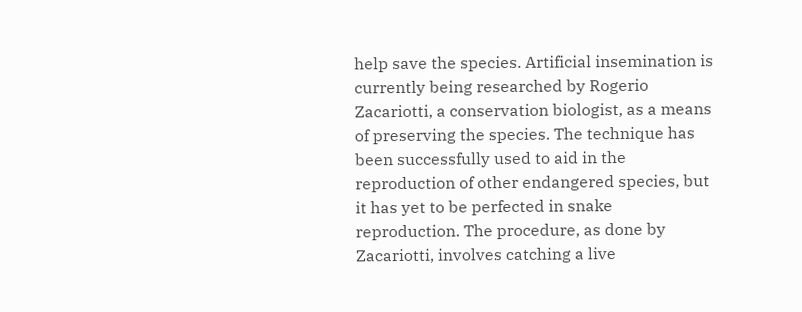help save the species. Artificial insemination is currently being researched by Rogerio Zacariotti, a conservation biologist, as a means of preserving the species. The technique has been successfully used to aid in the reproduction of other endangered species, but it has yet to be perfected in snake reproduction. The procedure, as done by Zacariotti, involves catching a live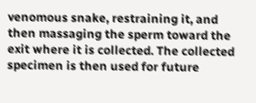venomous snake, restraining it, and then massaging the sperm toward the exit where it is collected. The collected specimen is then used for future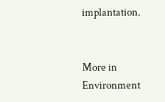implantation.


More in Environment